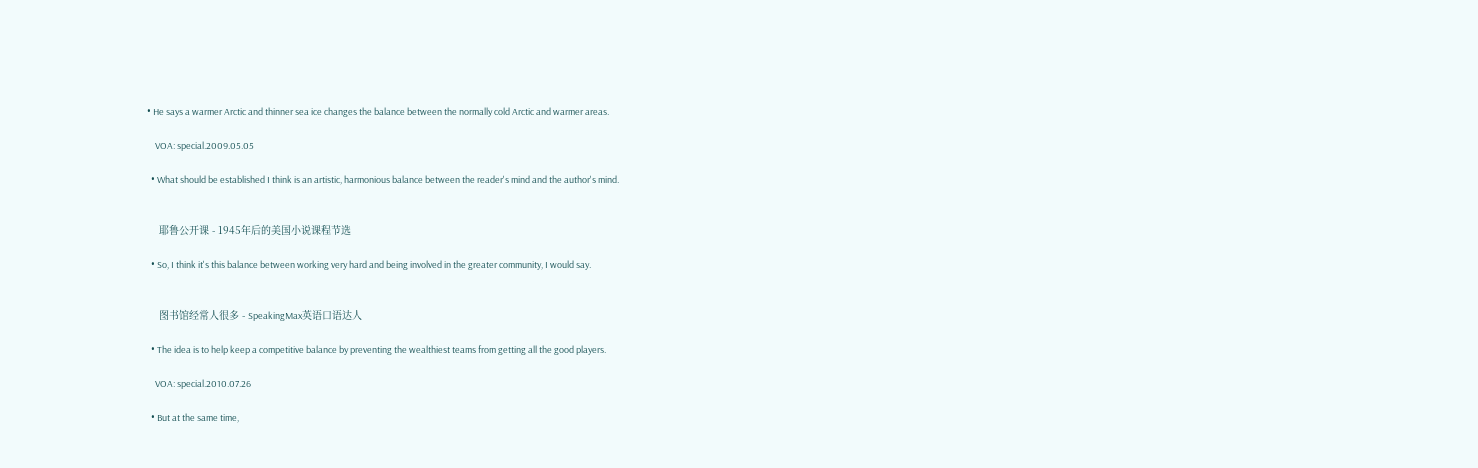• He says a warmer Arctic and thinner sea ice changes the balance between the normally cold Arctic and warmer areas.

    VOA: special.2009.05.05

  • What should be established I think is an artistic, harmonious balance between the reader's mind and the author's mind.


    耶鲁公开课 - 1945年后的美国小说课程节选

  • So, I think it's this balance between working very hard and being involved in the greater community, I would say.


    图书馆经常人很多 - SpeakingMax英语口语达人

  • The idea is to help keep a competitive balance by preventing the wealthiest teams from getting all the good players.

    VOA: special.2010.07.26

  • But at the same time,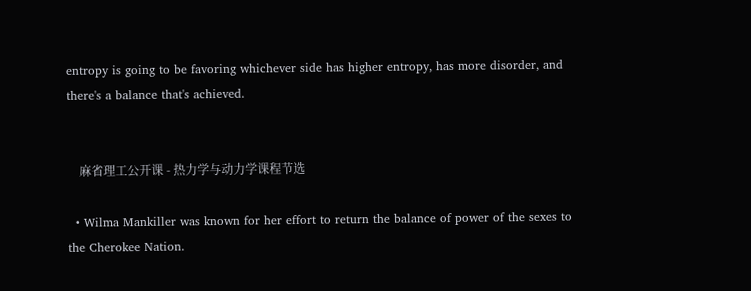entropy is going to be favoring whichever side has higher entropy, has more disorder, and there's a balance that's achieved.


    麻省理工公开课 - 热力学与动力学课程节选

  • Wilma Mankiller was known for her effort to return the balance of power of the sexes to the Cherokee Nation.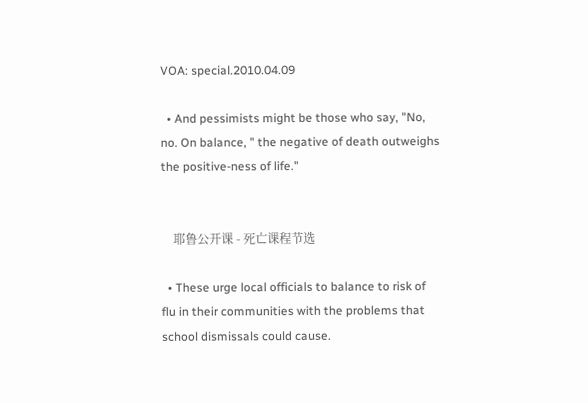VOA: special.2010.04.09

  • And pessimists might be those who say, "No, no. On balance, " the negative of death outweighs the positive-ness of life."


    耶鲁公开课 - 死亡课程节选

  • These urge local officials to balance to risk of flu in their communities with the problems that school dismissals could cause.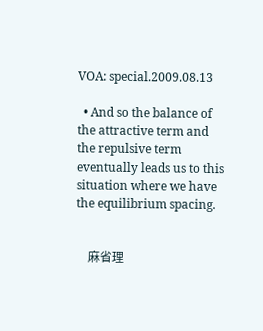VOA: special.2009.08.13

  • And so the balance of the attractive term and the repulsive term eventually leads us to this situation where we have the equilibrium spacing.


    麻省理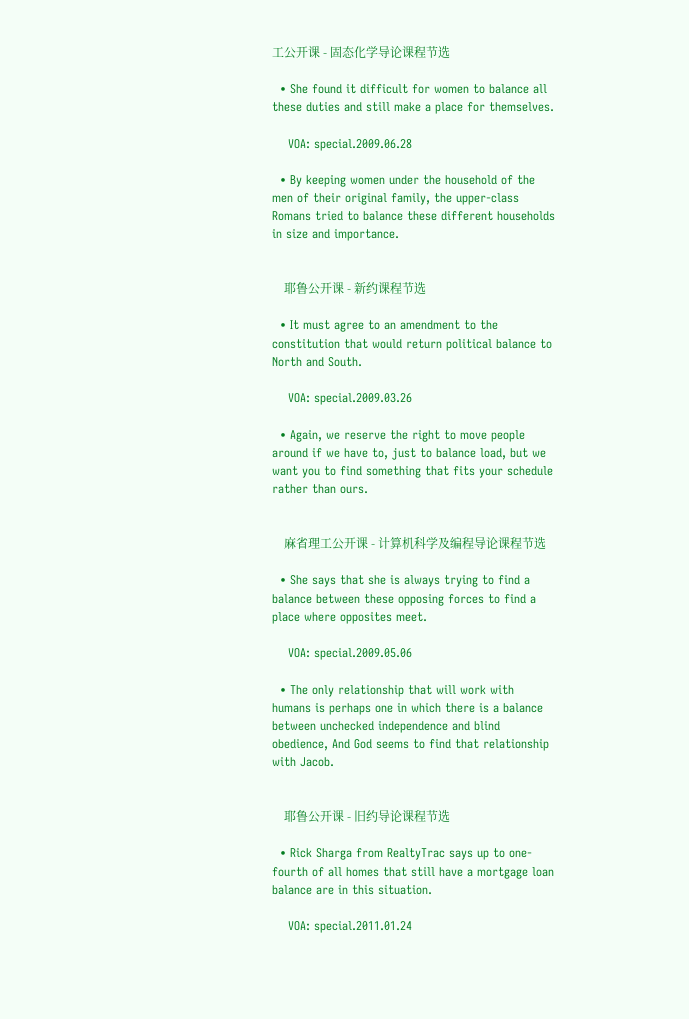工公开课 - 固态化学导论课程节选

  • She found it difficult for women to balance all these duties and still make a place for themselves.

    VOA: special.2009.06.28

  • By keeping women under the household of the men of their original family, the upper-class Romans tried to balance these different households in size and importance.


    耶鲁公开课 - 新约课程节选

  • It must agree to an amendment to the constitution that would return political balance to North and South.

    VOA: special.2009.03.26

  • Again, we reserve the right to move people around if we have to, just to balance load, but we want you to find something that fits your schedule rather than ours.


    麻省理工公开课 - 计算机科学及编程导论课程节选

  • She says that she is always trying to find a balance between these opposing forces to find a place where opposites meet.

    VOA: special.2009.05.06

  • The only relationship that will work with humans is perhaps one in which there is a balance between unchecked independence and blind obedience, And God seems to find that relationship with Jacob.


    耶鲁公开课 - 旧约导论课程节选

  • Rick Sharga from RealtyTrac says up to one-fourth of all homes that still have a mortgage loan balance are in this situation.

    VOA: special.2011.01.24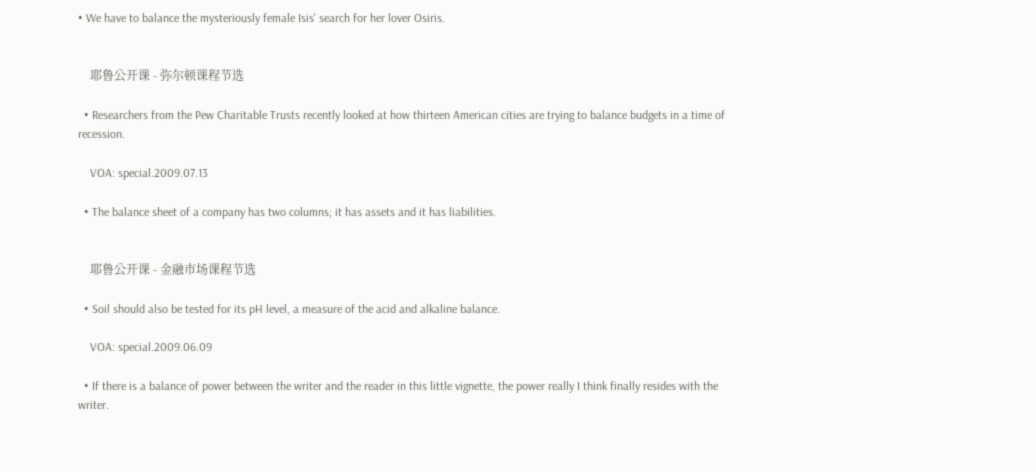• We have to balance the mysteriously female Isis' search for her lover Osiris.


    耶鲁公开课 - 弥尔顿课程节选

  • Researchers from the Pew Charitable Trusts recently looked at how thirteen American cities are trying to balance budgets in a time of recession.

    VOA: special.2009.07.13

  • The balance sheet of a company has two columns; it has assets and it has liabilities.


    耶鲁公开课 - 金融市场课程节选

  • Soil should also be tested for its pH level, a measure of the acid and alkaline balance.

    VOA: special.2009.06.09

  • If there is a balance of power between the writer and the reader in this little vignette, the power really I think finally resides with the writer.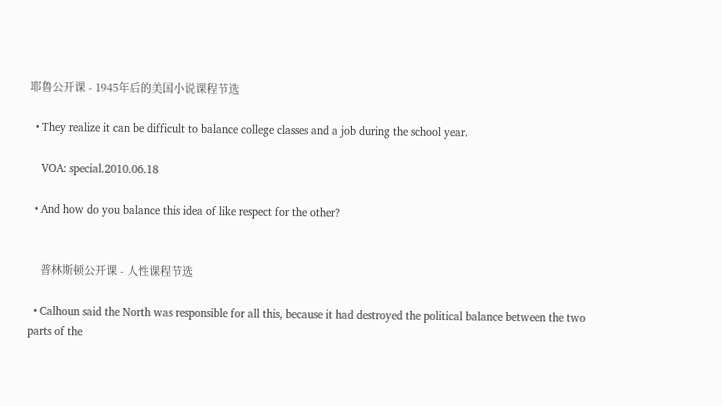耶鲁公开课 - 1945年后的美国小说课程节选

  • They realize it can be difficult to balance college classes and a job during the school year.

    VOA: special.2010.06.18

  • And how do you balance this idea of like respect for the other?


    普林斯顿公开课 - 人性课程节选

  • Calhoun said the North was responsible for all this, because it had destroyed the political balance between the two parts of the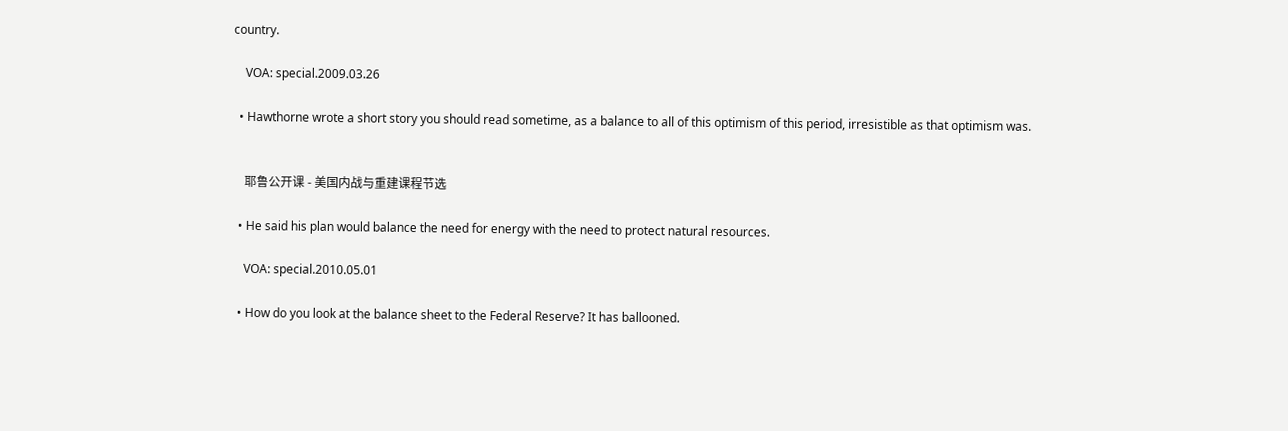country.

    VOA: special.2009.03.26

  • Hawthorne wrote a short story you should read sometime, as a balance to all of this optimism of this period, irresistible as that optimism was.


    耶鲁公开课 - 美国内战与重建课程节选

  • He said his plan would balance the need for energy with the need to protect natural resources.

    VOA: special.2010.05.01

  • How do you look at the balance sheet to the Federal Reserve? It has ballooned.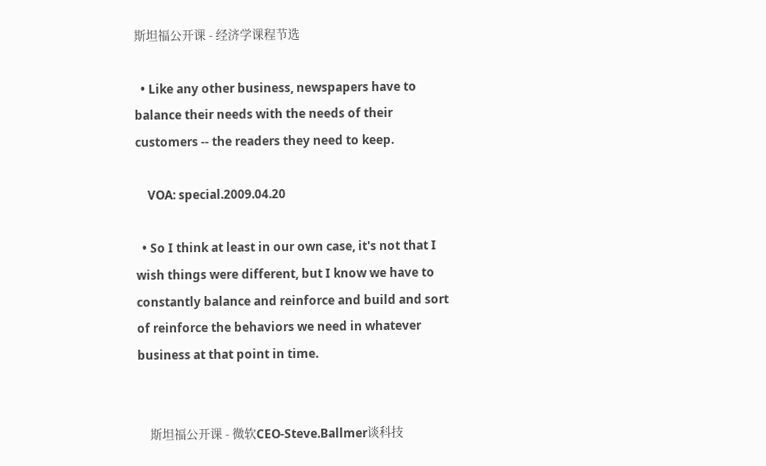斯坦福公开课 - 经济学课程节选

  • Like any other business, newspapers have to balance their needs with the needs of their customers -- the readers they need to keep.

    VOA: special.2009.04.20

  • So I think at least in our own case, it's not that I wish things were different, but I know we have to constantly balance and reinforce and build and sort of reinforce the behaviors we need in whatever business at that point in time.


    斯坦福公开课 - 微软CEO-Steve.Ballmer谈科技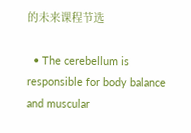的未来课程节选

  • The cerebellum is responsible for body balance and muscular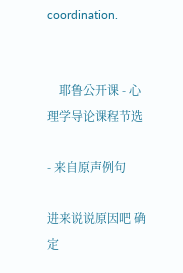coordination.


    耶鲁公开课 - 心理学导论课程节选

- 来自原声例句

进来说说原因吧 确定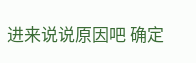进来说说原因吧 确定